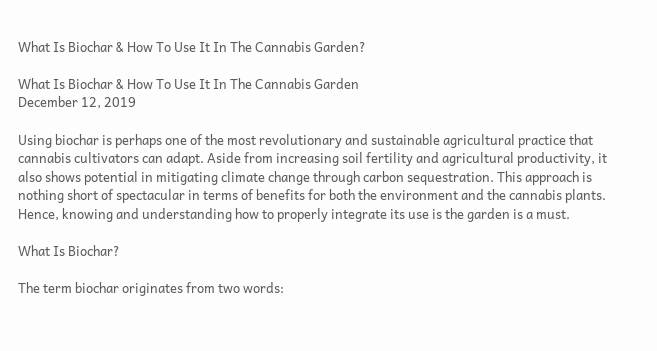What Is Biochar & How To Use It In The Cannabis Garden?

What Is Biochar & How To Use It In The Cannabis Garden
December 12, 2019

Using biochar is perhaps one of the most revolutionary and sustainable agricultural practice that cannabis cultivators can adapt. Aside from increasing soil fertility and agricultural productivity, it also shows potential in mitigating climate change through carbon sequestration. This approach is nothing short of spectacular in terms of benefits for both the environment and the cannabis plants. Hence, knowing and understanding how to properly integrate its use is the garden is a must.

What Is Biochar?

The term biochar originates from two words: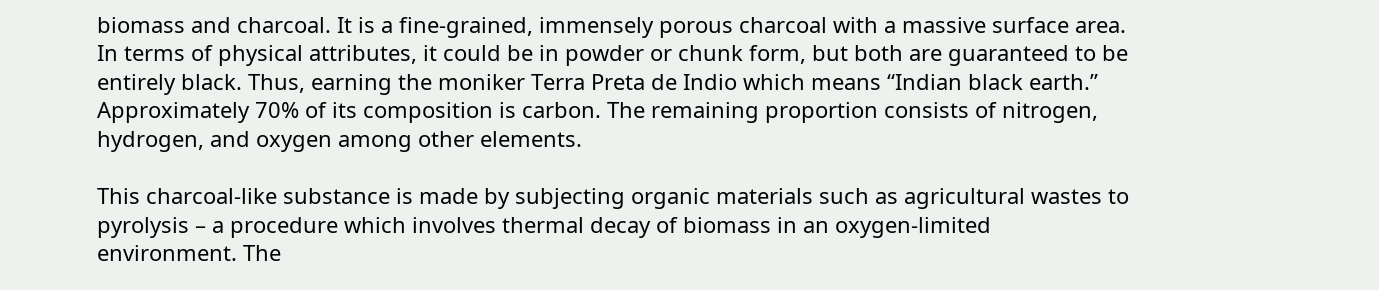biomass and charcoal. It is a fine-grained, immensely porous charcoal with a massive surface area. In terms of physical attributes, it could be in powder or chunk form, but both are guaranteed to be entirely black. Thus, earning the moniker Terra Preta de Indio which means “Indian black earth.” Approximately 70% of its composition is carbon. The remaining proportion consists of nitrogen, hydrogen, and oxygen among other elements.

This charcoal-like substance is made by subjecting organic materials such as agricultural wastes to pyrolysis – a procedure which involves thermal decay of biomass in an oxygen-limited environment. The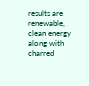results are renewable, clean energy along with charred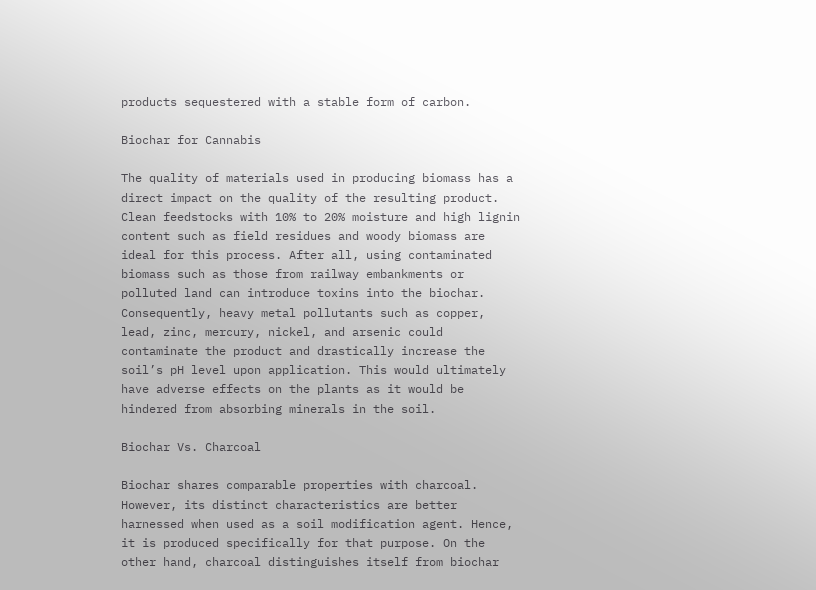products sequestered with a stable form of carbon.

Biochar for Cannabis

The quality of materials used in producing biomass has a direct impact on the quality of the resulting product. Clean feedstocks with 10% to 20% moisture and high lignin content such as field residues and woody biomass are ideal for this process. After all, using contaminated biomass such as those from railway embankments or polluted land can introduce toxins into the biochar. Consequently, heavy metal pollutants such as copper, lead, zinc, mercury, nickel, and arsenic could contaminate the product and drastically increase the soil’s pH level upon application. This would ultimately have adverse effects on the plants as it would be hindered from absorbing minerals in the soil.

Biochar Vs. Charcoal

Biochar shares comparable properties with charcoal. However, its distinct characteristics are better harnessed when used as a soil modification agent. Hence, it is produced specifically for that purpose. On the other hand, charcoal distinguishes itself from biochar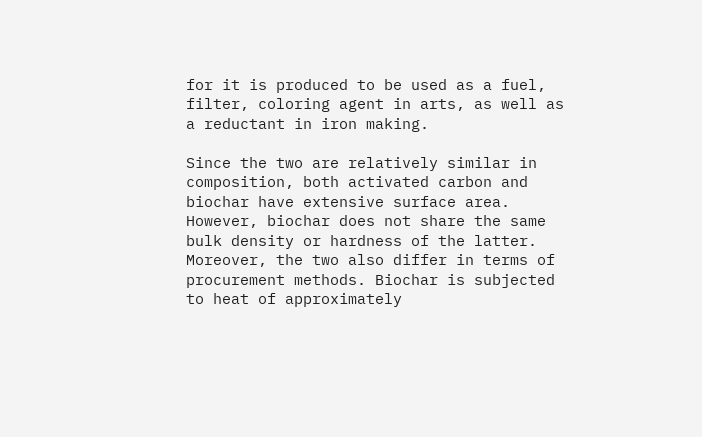for it is produced to be used as a fuel, filter, coloring agent in arts, as well as a reductant in iron making.

Since the two are relatively similar in composition, both activated carbon and biochar have extensive surface area. However, biochar does not share the same bulk density or hardness of the latter. Moreover, the two also differ in terms of procurement methods. Biochar is subjected to heat of approximately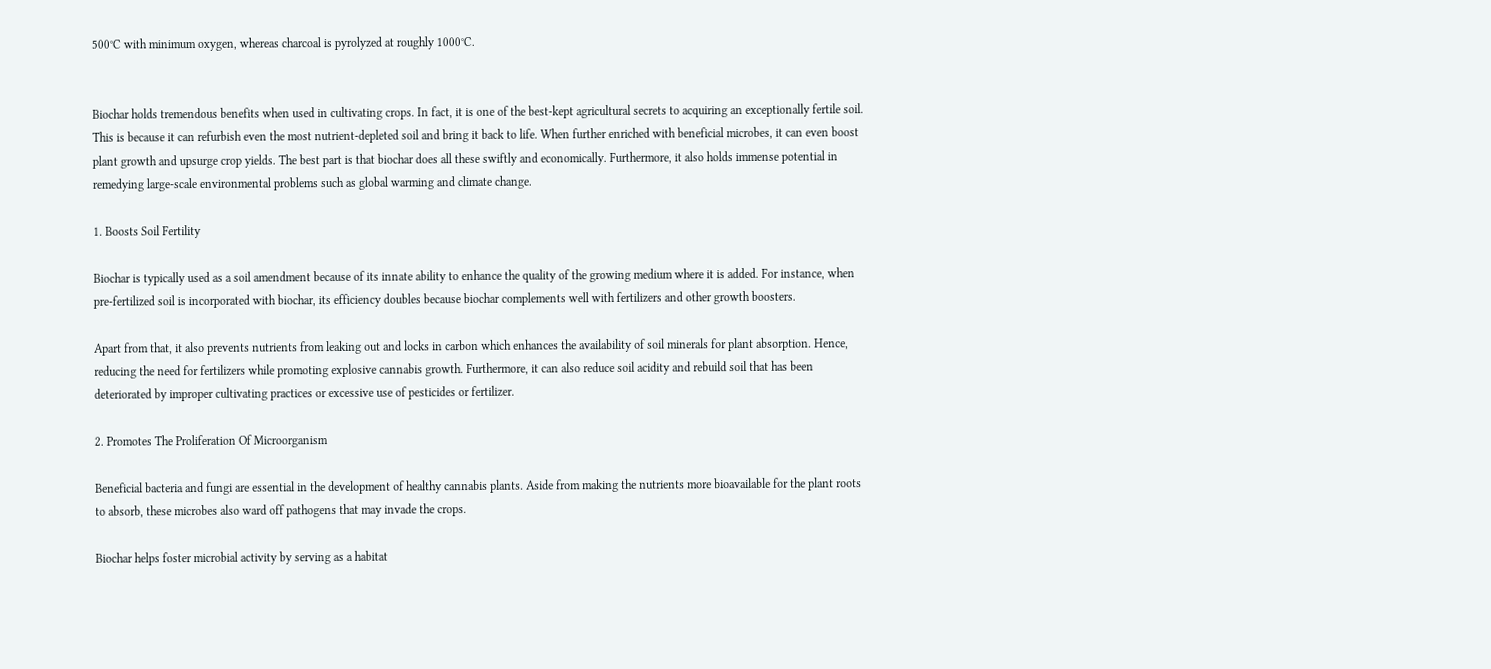500°C with minimum oxygen, whereas charcoal is pyrolyzed at roughly 1000°C.


Biochar holds tremendous benefits when used in cultivating crops. In fact, it is one of the best-kept agricultural secrets to acquiring an exceptionally fertile soil. This is because it can refurbish even the most nutrient-depleted soil and bring it back to life. When further enriched with beneficial microbes, it can even boost plant growth and upsurge crop yields. The best part is that biochar does all these swiftly and economically. Furthermore, it also holds immense potential in remedying large-scale environmental problems such as global warming and climate change.

1. Boosts Soil Fertility

Biochar is typically used as a soil amendment because of its innate ability to enhance the quality of the growing medium where it is added. For instance, when pre-fertilized soil is incorporated with biochar, its efficiency doubles because biochar complements well with fertilizers and other growth boosters.

Apart from that, it also prevents nutrients from leaking out and locks in carbon which enhances the availability of soil minerals for plant absorption. Hence, reducing the need for fertilizers while promoting explosive cannabis growth. Furthermore, it can also reduce soil acidity and rebuild soil that has been deteriorated by improper cultivating practices or excessive use of pesticides or fertilizer.

2. Promotes The Proliferation Of Microorganism

Beneficial bacteria and fungi are essential in the development of healthy cannabis plants. Aside from making the nutrients more bioavailable for the plant roots to absorb, these microbes also ward off pathogens that may invade the crops.

Biochar helps foster microbial activity by serving as a habitat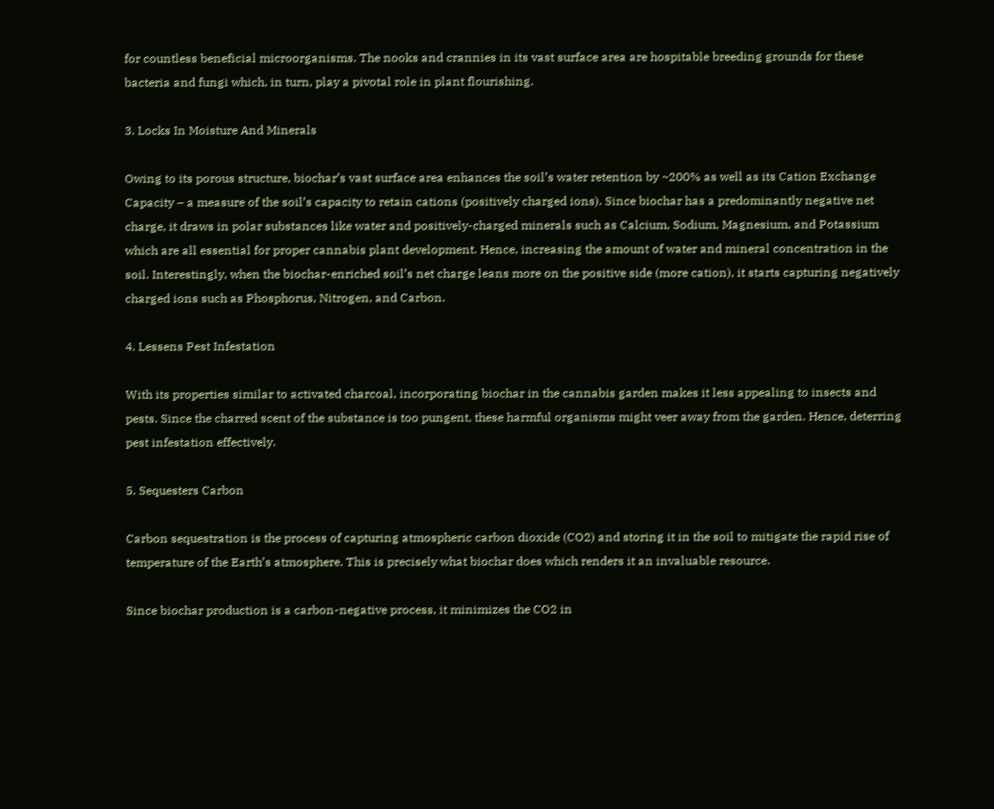for countless beneficial microorganisms. The nooks and crannies in its vast surface area are hospitable breeding grounds for these bacteria and fungi which, in turn, play a pivotal role in plant flourishing.

3. Locks In Moisture And Minerals

Owing to its porous structure, biochar’s vast surface area enhances the soil’s water retention by ~200% as well as its Cation Exchange Capacity – a measure of the soil’s capacity to retain cations (positively charged ions). Since biochar has a predominantly negative net charge, it draws in polar substances like water and positively-charged minerals such as Calcium, Sodium, Magnesium, and Potassium which are all essential for proper cannabis plant development. Hence, increasing the amount of water and mineral concentration in the soil. Interestingly, when the biochar-enriched soil’s net charge leans more on the positive side (more cation), it starts capturing negatively charged ions such as Phosphorus, Nitrogen, and Carbon.

4. Lessens Pest Infestation

With its properties similar to activated charcoal, incorporating biochar in the cannabis garden makes it less appealing to insects and pests. Since the charred scent of the substance is too pungent, these harmful organisms might veer away from the garden. Hence, deterring pest infestation effectively.

5. Sequesters Carbon

Carbon sequestration is the process of capturing atmospheric carbon dioxide (CO2) and storing it in the soil to mitigate the rapid rise of temperature of the Earth’s atmosphere. This is precisely what biochar does which renders it an invaluable resource.

Since biochar production is a carbon-negative process, it minimizes the CO2 in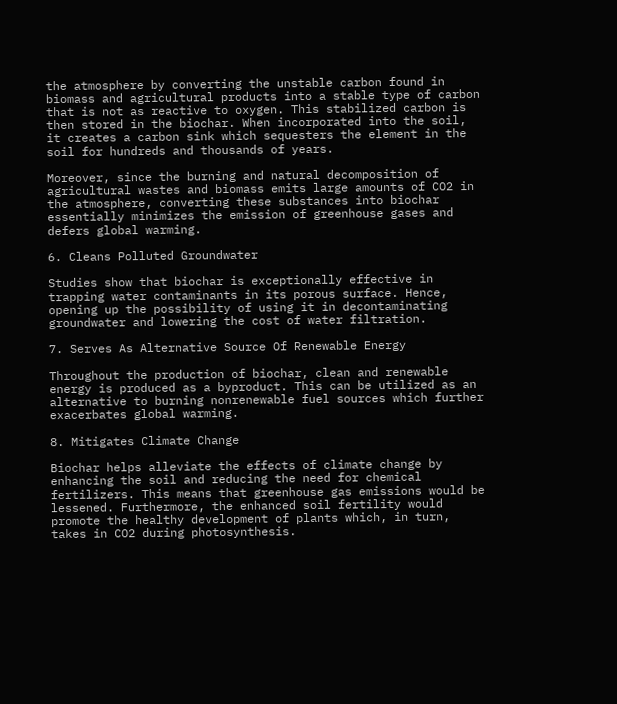the atmosphere by converting the unstable carbon found in biomass and agricultural products into a stable type of carbon that is not as reactive to oxygen. This stabilized carbon is then stored in the biochar. When incorporated into the soil, it creates a carbon sink which sequesters the element in the soil for hundreds and thousands of years.

Moreover, since the burning and natural decomposition of agricultural wastes and biomass emits large amounts of CO2 in the atmosphere, converting these substances into biochar essentially minimizes the emission of greenhouse gases and defers global warming.

6. Cleans Polluted Groundwater

Studies show that biochar is exceptionally effective in trapping water contaminants in its porous surface. Hence, opening up the possibility of using it in decontaminating groundwater and lowering the cost of water filtration.

7. Serves As Alternative Source Of Renewable Energy

Throughout the production of biochar, clean and renewable energy is produced as a byproduct. This can be utilized as an alternative to burning nonrenewable fuel sources which further exacerbates global warming.

8. Mitigates Climate Change

Biochar helps alleviate the effects of climate change by enhancing the soil and reducing the need for chemical fertilizers. This means that greenhouse gas emissions would be lessened. Furthermore, the enhanced soil fertility would promote the healthy development of plants which, in turn, takes in CO2 during photosynthesis.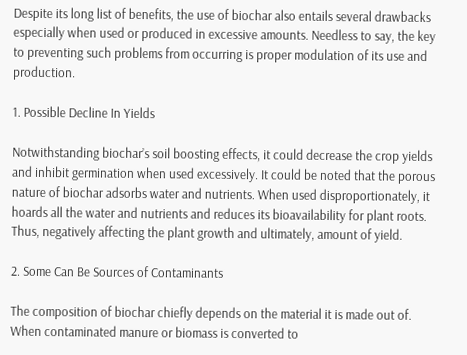Despite its long list of benefits, the use of biochar also entails several drawbacks especially when used or produced in excessive amounts. Needless to say, the key to preventing such problems from occurring is proper modulation of its use and production.

1. Possible Decline In Yields

Notwithstanding biochar’s soil boosting effects, it could decrease the crop yields and inhibit germination when used excessively. It could be noted that the porous nature of biochar adsorbs water and nutrients. When used disproportionately, it hoards all the water and nutrients and reduces its bioavailability for plant roots. Thus, negatively affecting the plant growth and ultimately, amount of yield.

2. Some Can Be Sources of Contaminants

The composition of biochar chiefly depends on the material it is made out of. When contaminated manure or biomass is converted to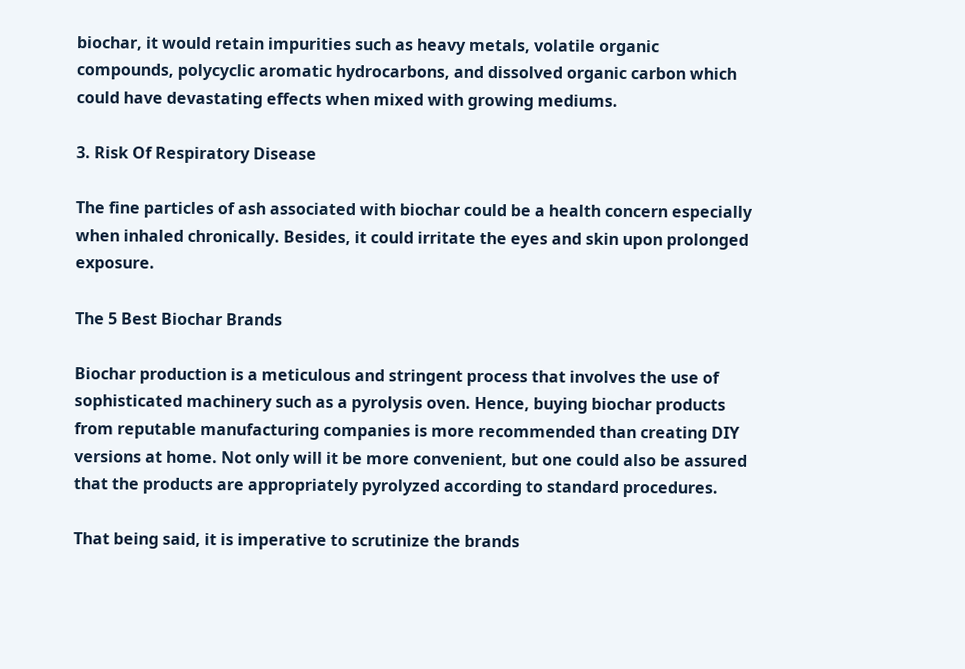biochar, it would retain impurities such as heavy metals, volatile organic compounds, polycyclic aromatic hydrocarbons, and dissolved organic carbon which could have devastating effects when mixed with growing mediums.

3. Risk Of Respiratory Disease

The fine particles of ash associated with biochar could be a health concern especially when inhaled chronically. Besides, it could irritate the eyes and skin upon prolonged exposure.

The 5 Best Biochar Brands

Biochar production is a meticulous and stringent process that involves the use of sophisticated machinery such as a pyrolysis oven. Hence, buying biochar products from reputable manufacturing companies is more recommended than creating DIY versions at home. Not only will it be more convenient, but one could also be assured that the products are appropriately pyrolyzed according to standard procedures.

That being said, it is imperative to scrutinize the brands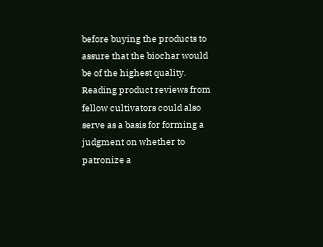before buying the products to assure that the biochar would be of the highest quality. Reading product reviews from fellow cultivators could also serve as a basis for forming a judgment on whether to patronize a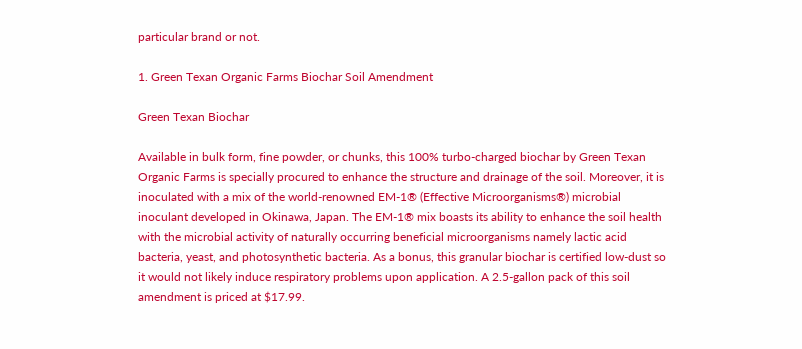particular brand or not.

1. Green Texan Organic Farms Biochar Soil Amendment

Green Texan Biochar

Available in bulk form, fine powder, or chunks, this 100% turbo-charged biochar by Green Texan Organic Farms is specially procured to enhance the structure and drainage of the soil. Moreover, it is inoculated with a mix of the world-renowned EM-1® (Effective Microorganisms®) microbial inoculant developed in Okinawa, Japan. The EM-1® mix boasts its ability to enhance the soil health with the microbial activity of naturally occurring beneficial microorganisms namely lactic acid bacteria, yeast, and photosynthetic bacteria. As a bonus, this granular biochar is certified low-dust so it would not likely induce respiratory problems upon application. A 2.5-gallon pack of this soil amendment is priced at $17.99.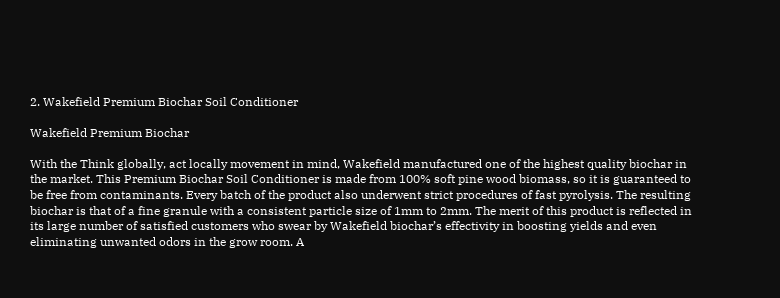2. Wakefield Premium Biochar Soil Conditioner

Wakefield Premium Biochar

With the Think globally, act locally movement in mind, Wakefield manufactured one of the highest quality biochar in the market. This Premium Biochar Soil Conditioner is made from 100% soft pine wood biomass, so it is guaranteed to be free from contaminants. Every batch of the product also underwent strict procedures of fast pyrolysis. The resulting biochar is that of a fine granule with a consistent particle size of 1mm to 2mm. The merit of this product is reflected in its large number of satisfied customers who swear by Wakefield biochar’s effectivity in boosting yields and even eliminating unwanted odors in the grow room. A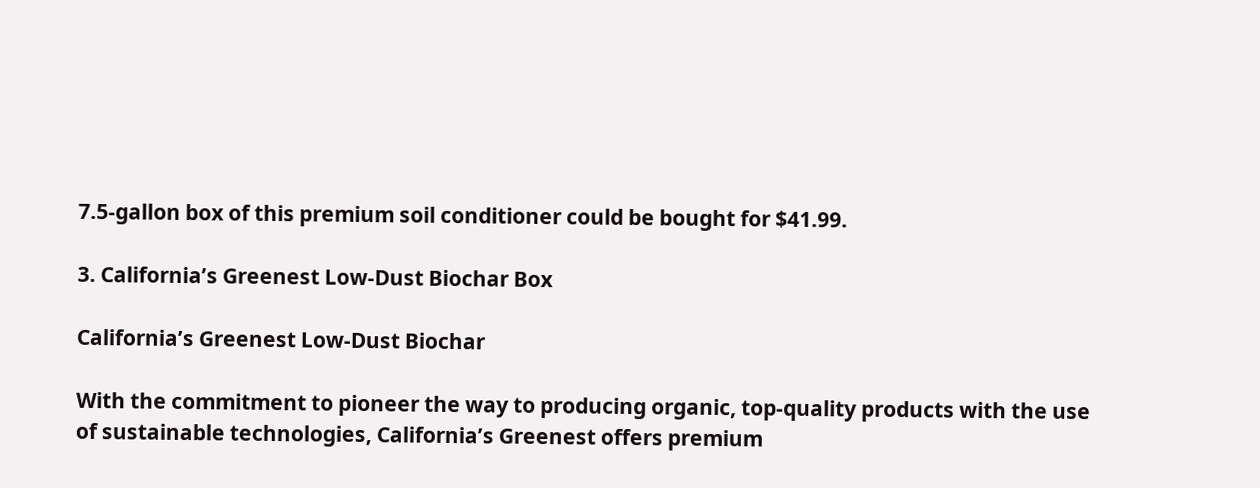7.5-gallon box of this premium soil conditioner could be bought for $41.99.

3. California’s Greenest Low-Dust Biochar Box

California’s Greenest Low-Dust Biochar

With the commitment to pioneer the way to producing organic, top-quality products with the use of sustainable technologies, California’s Greenest offers premium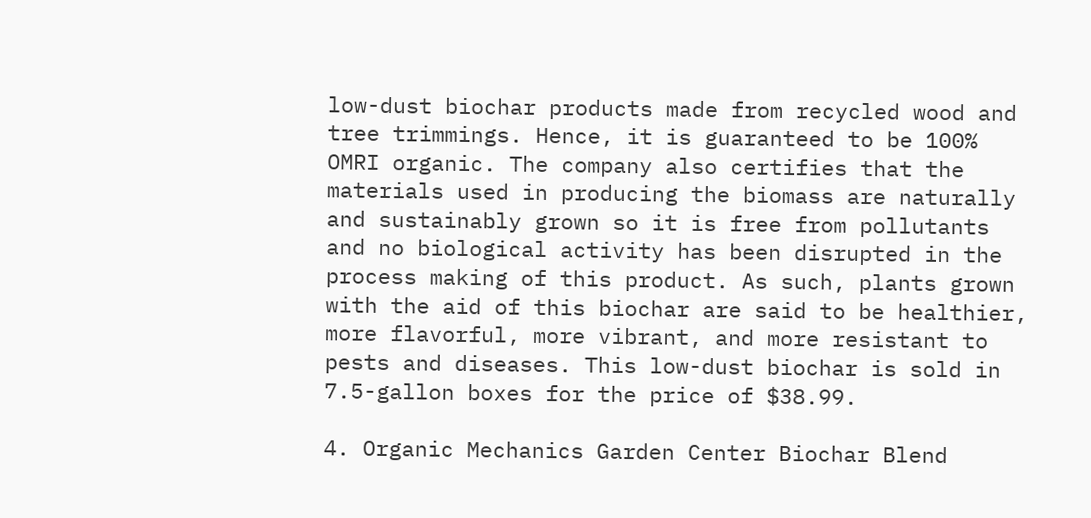low-dust biochar products made from recycled wood and tree trimmings. Hence, it is guaranteed to be 100% OMRI organic. The company also certifies that the materials used in producing the biomass are naturally and sustainably grown so it is free from pollutants and no biological activity has been disrupted in the process making of this product. As such, plants grown with the aid of this biochar are said to be healthier, more flavorful, more vibrant, and more resistant to pests and diseases. This low-dust biochar is sold in 7.5-gallon boxes for the price of $38.99.

4. Organic Mechanics Garden Center Biochar Blend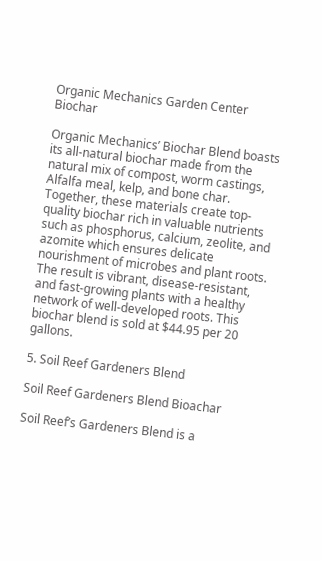Organic Mechanics Garden Center Biochar

Organic Mechanics’ Biochar Blend boasts its all-natural biochar made from the natural mix of compost, worm castings, Alfalfa meal, kelp, and bone char. Together, these materials create top-quality biochar rich in valuable nutrients such as phosphorus, calcium, zeolite, and azomite which ensures delicate nourishment of microbes and plant roots. The result is vibrant, disease-resistant, and fast-growing plants with a healthy network of well-developed roots. This biochar blend is sold at $44.95 per 20 gallons.

5. Soil Reef Gardeners Blend

Soil Reef Gardeners Blend Bioachar

Soil Reef’s Gardeners Blend is a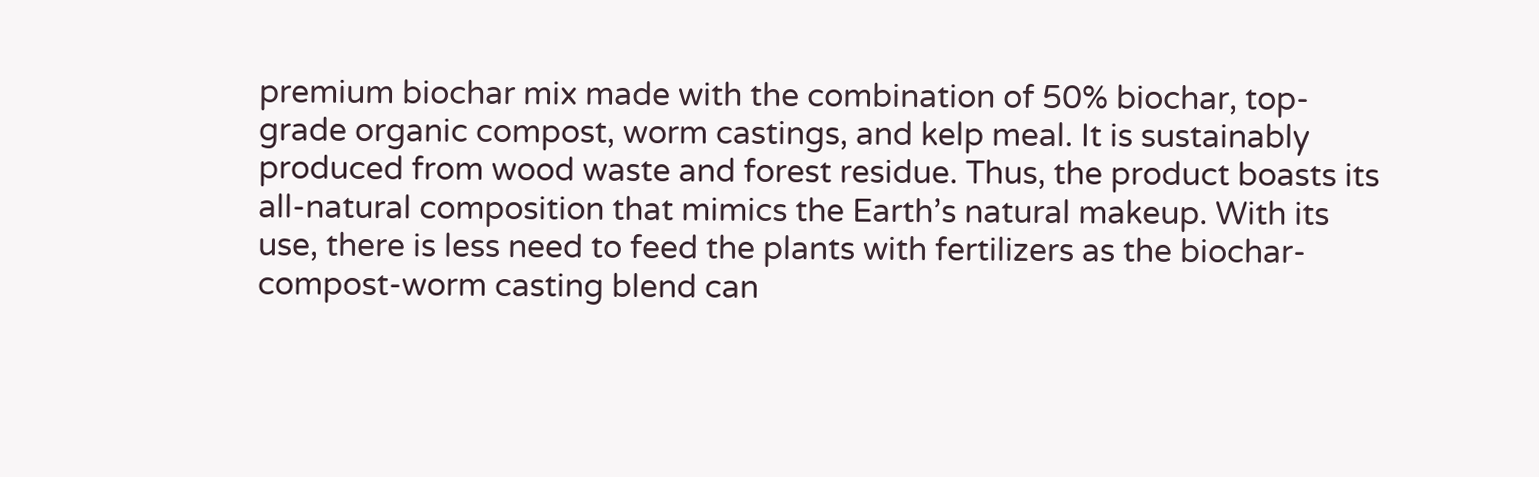premium biochar mix made with the combination of 50% biochar, top-grade organic compost, worm castings, and kelp meal. It is sustainably produced from wood waste and forest residue. Thus, the product boasts its all-natural composition that mimics the Earth’s natural makeup. With its use, there is less need to feed the plants with fertilizers as the biochar-compost-worm casting blend can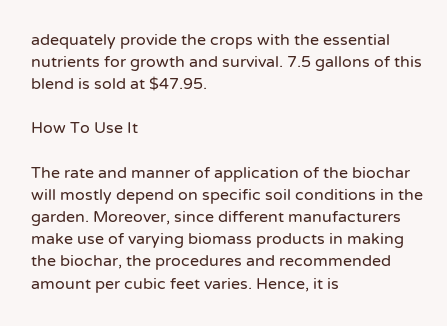adequately provide the crops with the essential nutrients for growth and survival. 7.5 gallons of this blend is sold at $47.95.

How To Use It

The rate and manner of application of the biochar will mostly depend on specific soil conditions in the garden. Moreover, since different manufacturers make use of varying biomass products in making the biochar, the procedures and recommended amount per cubic feet varies. Hence, it is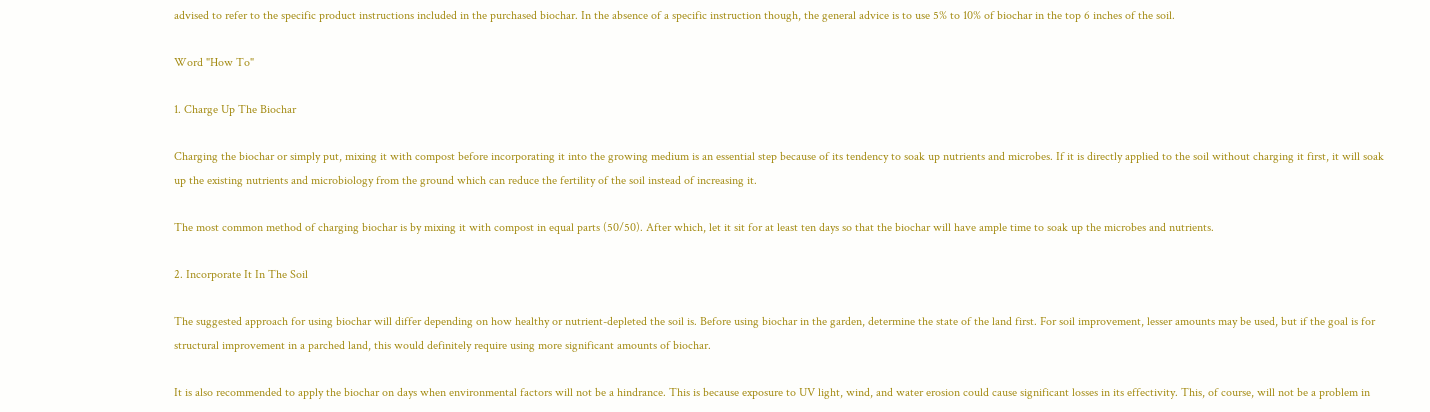advised to refer to the specific product instructions included in the purchased biochar. In the absence of a specific instruction though, the general advice is to use 5% to 10% of biochar in the top 6 inches of the soil.

Word "How To"

1. Charge Up The Biochar

Charging the biochar or simply put, mixing it with compost before incorporating it into the growing medium is an essential step because of its tendency to soak up nutrients and microbes. If it is directly applied to the soil without charging it first, it will soak up the existing nutrients and microbiology from the ground which can reduce the fertility of the soil instead of increasing it.

The most common method of charging biochar is by mixing it with compost in equal parts (50/50). After which, let it sit for at least ten days so that the biochar will have ample time to soak up the microbes and nutrients.

2. Incorporate It In The Soil

The suggested approach for using biochar will differ depending on how healthy or nutrient-depleted the soil is. Before using biochar in the garden, determine the state of the land first. For soil improvement, lesser amounts may be used, but if the goal is for structural improvement in a parched land, this would definitely require using more significant amounts of biochar.

It is also recommended to apply the biochar on days when environmental factors will not be a hindrance. This is because exposure to UV light, wind, and water erosion could cause significant losses in its effectivity. This, of course, will not be a problem in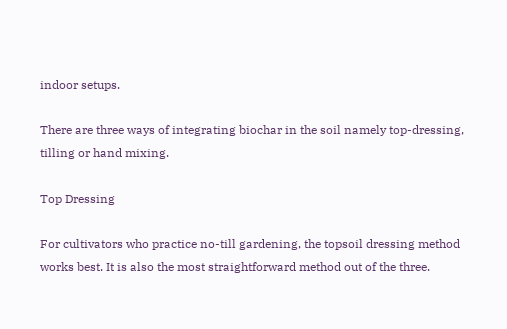indoor setups.

There are three ways of integrating biochar in the soil namely top-dressing, tilling or hand mixing.

Top Dressing

For cultivators who practice no-till gardening, the topsoil dressing method works best. It is also the most straightforward method out of the three.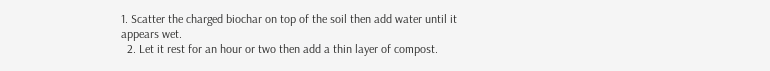1. Scatter the charged biochar on top of the soil then add water until it appears wet.
  2. Let it rest for an hour or two then add a thin layer of compost.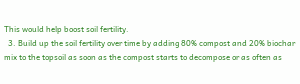This would help boost soil fertility.
  3. Build up the soil fertility over time by adding 80% compost and 20% biochar mix to the topsoil as soon as the compost starts to decompose or as often as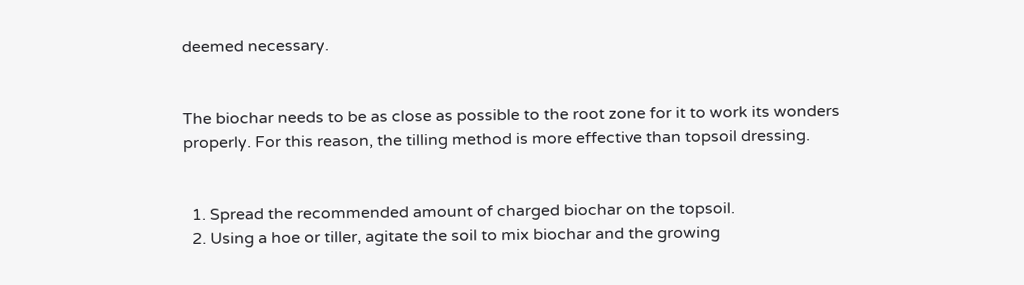deemed necessary.


The biochar needs to be as close as possible to the root zone for it to work its wonders properly. For this reason, the tilling method is more effective than topsoil dressing.


  1. Spread the recommended amount of charged biochar on the topsoil.
  2. Using a hoe or tiller, agitate the soil to mix biochar and the growing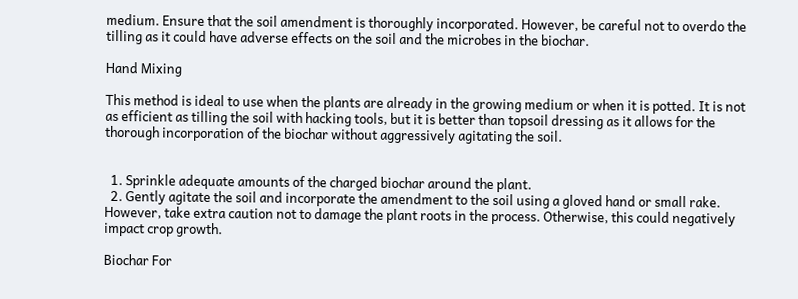medium. Ensure that the soil amendment is thoroughly incorporated. However, be careful not to overdo the tilling as it could have adverse effects on the soil and the microbes in the biochar.

Hand Mixing

This method is ideal to use when the plants are already in the growing medium or when it is potted. It is not as efficient as tilling the soil with hacking tools, but it is better than topsoil dressing as it allows for the thorough incorporation of the biochar without aggressively agitating the soil.


  1. Sprinkle adequate amounts of the charged biochar around the plant.
  2. Gently agitate the soil and incorporate the amendment to the soil using a gloved hand or small rake. However, take extra caution not to damage the plant roots in the process. Otherwise, this could negatively impact crop growth.

Biochar For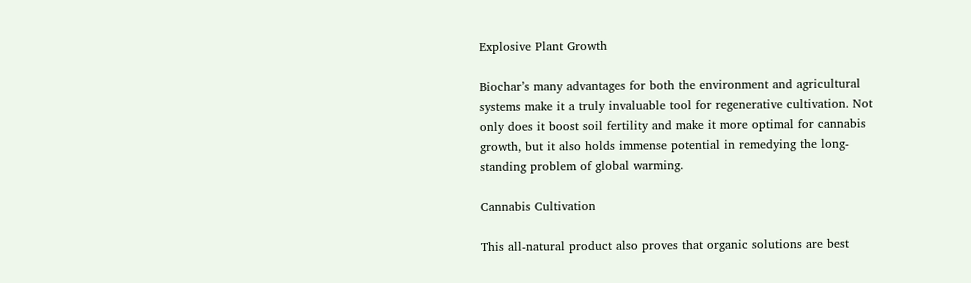Explosive Plant Growth

Biochar’s many advantages for both the environment and agricultural systems make it a truly invaluable tool for regenerative cultivation. Not only does it boost soil fertility and make it more optimal for cannabis growth, but it also holds immense potential in remedying the long-standing problem of global warming.

Cannabis Cultivation

This all-natural product also proves that organic solutions are best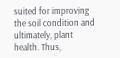suited for improving the soil condition and ultimately, plant health. Thus,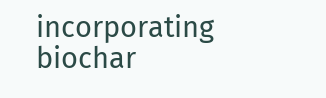incorporating biochar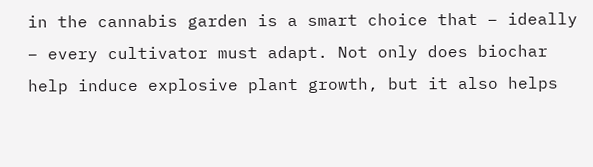in the cannabis garden is a smart choice that – ideally – every cultivator must adapt. Not only does biochar help induce explosive plant growth, but it also helps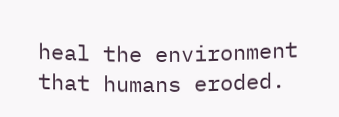heal the environment that humans eroded.